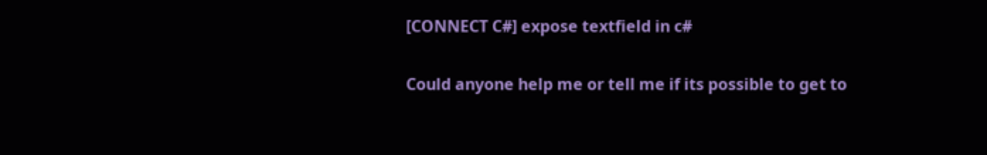[CONNECT C#] expose textfield in c#

Could anyone help me or tell me if its possible to get to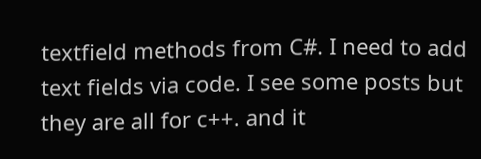textfield methods from C#. I need to add text fields via code. I see some posts but they are all for c++. and it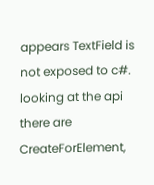appears TextField is not exposed to c#. looking at the api there are CreateForElement,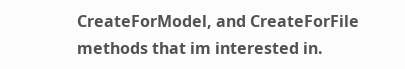CreateForModel, and CreateForFile methods that im interested in.